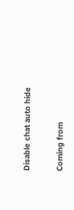Disable chat auto hide


Coming from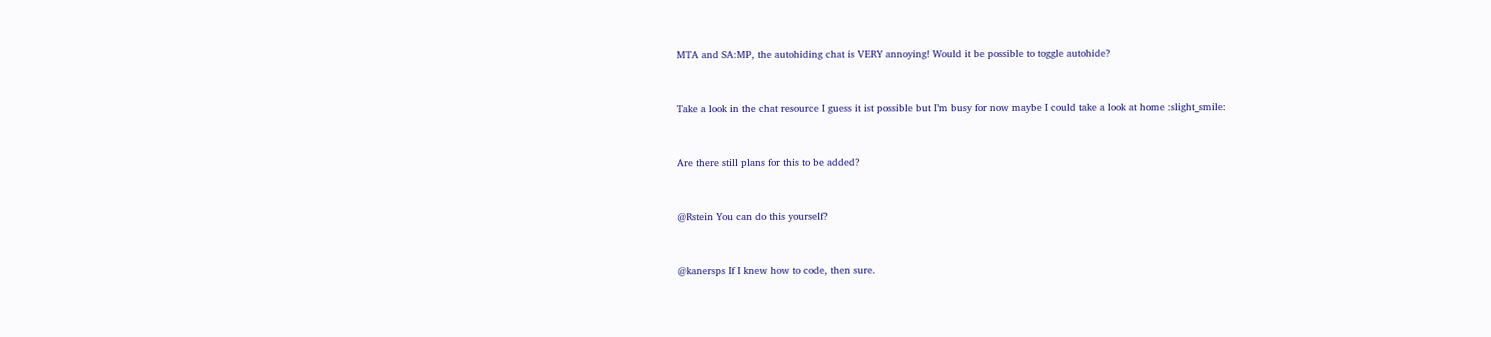MTA and SA:MP, the autohiding chat is VERY annoying! Would it be possible to toggle autohide?


Take a look in the chat resource I guess it ist possible but I’m busy for now maybe I could take a look at home :slight_smile:


Are there still plans for this to be added?


@Rstein You can do this yourself?


@kanersps If I knew how to code, then sure.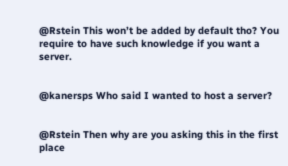@Rstein This won’t be added by default tho? You require to have such knowledge if you want a server.


@kanersps Who said I wanted to host a server?


@Rstein Then why are you asking this in the first place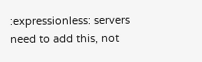:expressionless: servers need to add this, not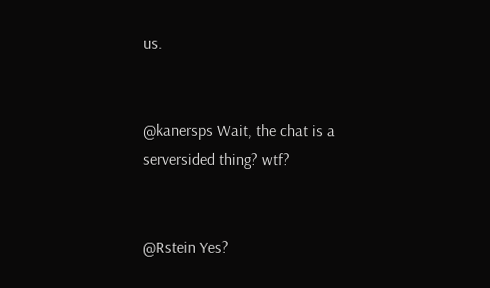us.


@kanersps Wait, the chat is a serversided thing? wtf?


@Rstein Yes?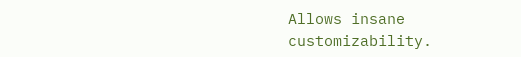Allows insane customizability.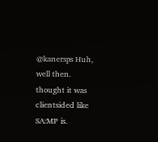@kanersps Huh, well then. thought it was clientsided like SA:MP is.